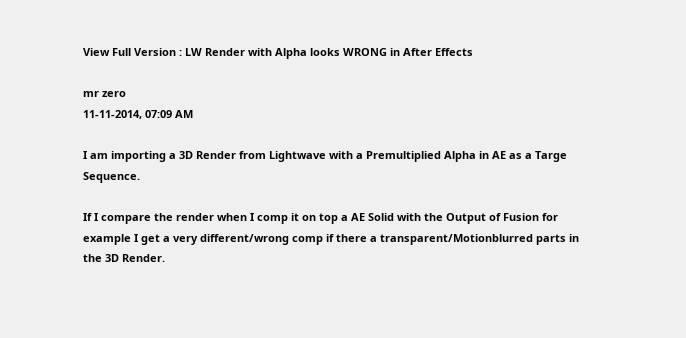View Full Version : LW Render with Alpha looks WRONG in After Effects

mr zero
11-11-2014, 07:09 AM

I am importing a 3D Render from Lightwave with a Premultiplied Alpha in AE as a Targe Sequence.

If I compare the render when I comp it on top a AE Solid with the Output of Fusion for example I get a very different/wrong comp if there a transparent/Motionblurred parts in the 3D Render.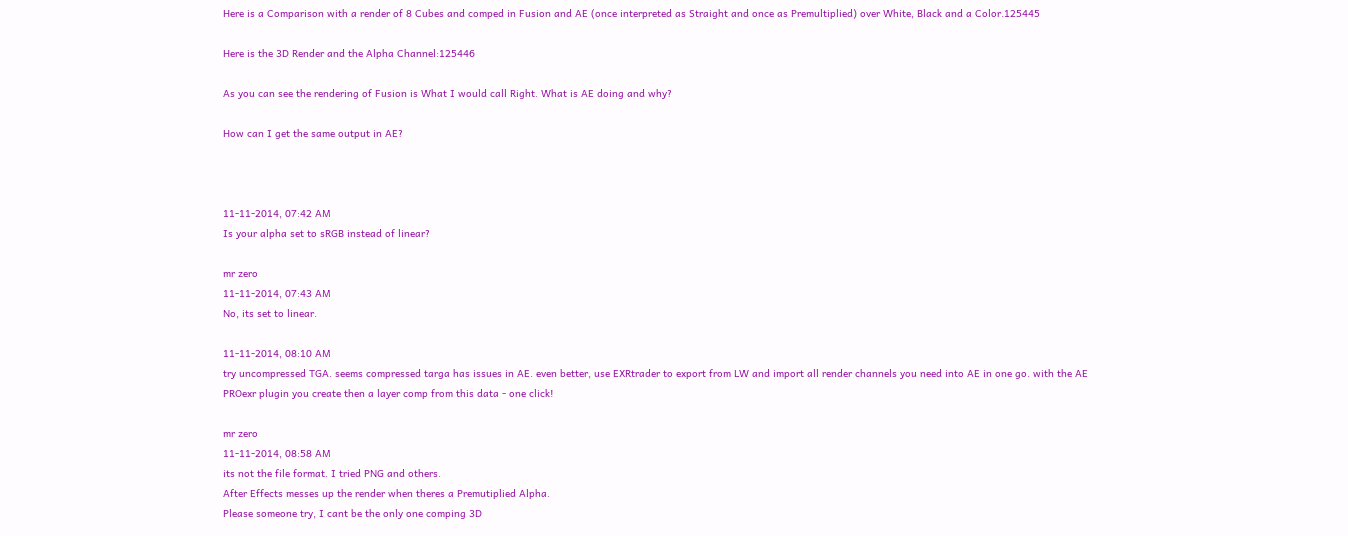Here is a Comparison with a render of 8 Cubes and comped in Fusion and AE (once interpreted as Straight and once as Premultiplied) over White, Black and a Color.125445

Here is the 3D Render and the Alpha Channel:125446

As you can see the rendering of Fusion is What I would call Right. What is AE doing and why?

How can I get the same output in AE?



11-11-2014, 07:42 AM
Is your alpha set to sRGB instead of linear?

mr zero
11-11-2014, 07:43 AM
No, its set to linear.

11-11-2014, 08:10 AM
try uncompressed TGA. seems compressed targa has issues in AE. even better, use EXRtrader to export from LW and import all render channels you need into AE in one go. with the AE PROexr plugin you create then a layer comp from this data - one click!

mr zero
11-11-2014, 08:58 AM
its not the file format. I tried PNG and others.
After Effects messes up the render when theres a Premutiplied Alpha.
Please someone try, I cant be the only one comping 3D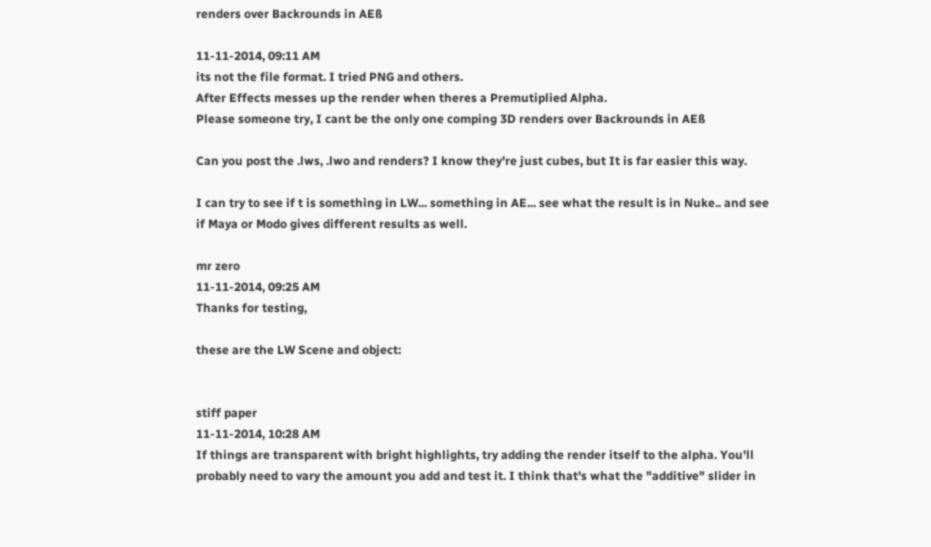renders over Backrounds in AEß

11-11-2014, 09:11 AM
its not the file format. I tried PNG and others.
After Effects messes up the render when theres a Premutiplied Alpha.
Please someone try, I cant be the only one comping 3D renders over Backrounds in AEß

Can you post the .lws, .lwo and renders? I know they're just cubes, but It is far easier this way.

I can try to see if t is something in LW... something in AE... see what the result is in Nuke.. and see if Maya or Modo gives different results as well.

mr zero
11-11-2014, 09:25 AM
Thanks for testing,

these are the LW Scene and object:


stiff paper
11-11-2014, 10:28 AM
If things are transparent with bright highlights, try adding the render itself to the alpha. You'll probably need to vary the amount you add and test it. I think that's what the "additive" slider in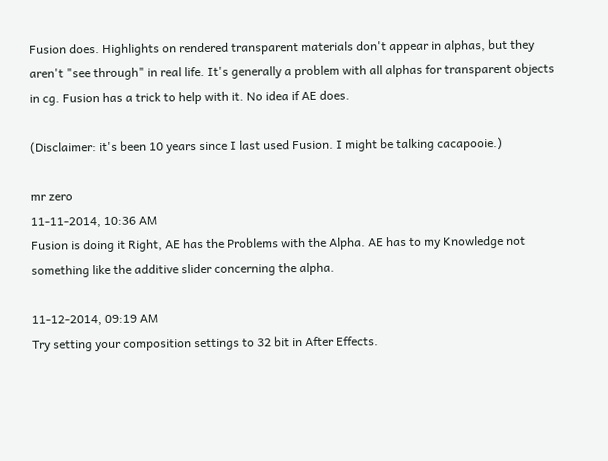Fusion does. Highlights on rendered transparent materials don't appear in alphas, but they aren't "see through" in real life. It's generally a problem with all alphas for transparent objects in cg. Fusion has a trick to help with it. No idea if AE does.

(Disclaimer: it's been 10 years since I last used Fusion. I might be talking cacapooie.)

mr zero
11-11-2014, 10:36 AM
Fusion is doing it Right, AE has the Problems with the Alpha. AE has to my Knowledge not something like the additive slider concerning the alpha.

11-12-2014, 09:19 AM
Try setting your composition settings to 32 bit in After Effects.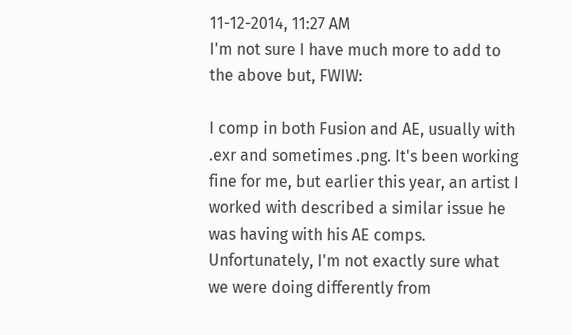11-12-2014, 11:27 AM
I'm not sure I have much more to add to the above but, FWIW:

I comp in both Fusion and AE, usually with .exr and sometimes .png. It's been working fine for me, but earlier this year, an artist I worked with described a similar issue he was having with his AE comps. Unfortunately, I'm not exactly sure what we were doing differently from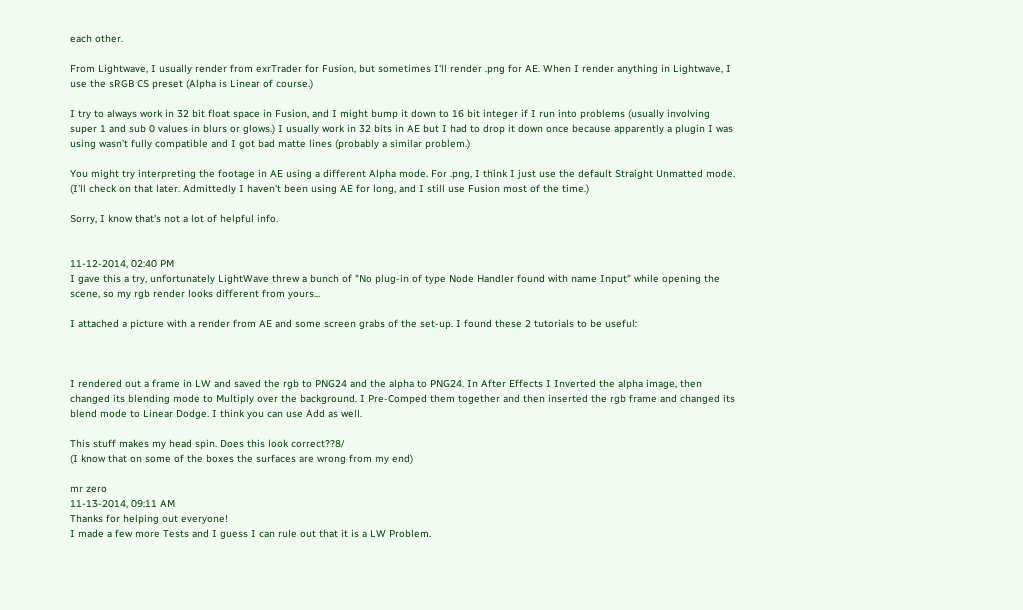each other.

From Lightwave, I usually render from exrTrader for Fusion, but sometimes I'll render .png for AE. When I render anything in Lightwave, I use the sRGB CS preset (Alpha is Linear of course.)

I try to always work in 32 bit float space in Fusion, and I might bump it down to 16 bit integer if I run into problems (usually involving super 1 and sub 0 values in blurs or glows.) I usually work in 32 bits in AE but I had to drop it down once because apparently a plugin I was using wasn't fully compatible and I got bad matte lines (probably a similar problem.)

You might try interpreting the footage in AE using a different Alpha mode. For .png, I think I just use the default Straight Unmatted mode. (I'll check on that later. Admittedly I haven't been using AE for long, and I still use Fusion most of the time.)

Sorry, I know that's not a lot of helpful info.


11-12-2014, 02:40 PM
I gave this a try, unfortunately LightWave threw a bunch of "No plug-in of type Node Handler found with name Input" while opening the scene, so my rgb render looks different from yours...

I attached a picture with a render from AE and some screen grabs of the set-up. I found these 2 tutorials to be useful:



I rendered out a frame in LW and saved the rgb to PNG24 and the alpha to PNG24. In After Effects I Inverted the alpha image, then changed its blending mode to Multiply over the background. I Pre-Comped them together and then inserted the rgb frame and changed its blend mode to Linear Dodge. I think you can use Add as well.

This stuff makes my head spin. Does this look correct??8/
(I know that on some of the boxes the surfaces are wrong from my end)

mr zero
11-13-2014, 09:11 AM
Thanks for helping out everyone!
I made a few more Tests and I guess I can rule out that it is a LW Problem.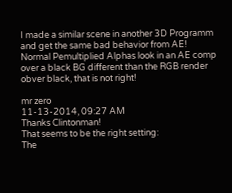I made a similar scene in another 3D Programm and get the same bad behavior from AE!
Normal Pemultiplied Alphas look in an AE comp over a black BG different than the RGB render obver black, that is not right!

mr zero
11-13-2014, 09:27 AM
Thanks Clintonman!
That seems to be the right setting:
The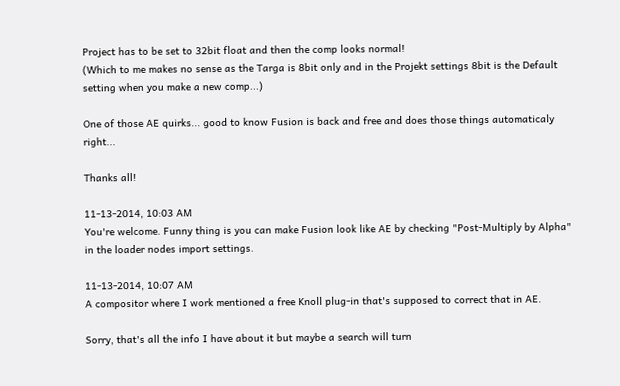Project has to be set to 32bit float and then the comp looks normal!
(Which to me makes no sense as the Targa is 8bit only and in the Projekt settings 8bit is the Default setting when you make a new comp...)

One of those AE quirks... good to know Fusion is back and free and does those things automaticaly right...

Thanks all!

11-13-2014, 10:03 AM
You're welcome. Funny thing is you can make Fusion look like AE by checking "Post-Multiply by Alpha" in the loader nodes import settings.

11-13-2014, 10:07 AM
A compositor where I work mentioned a free Knoll plug-in that's supposed to correct that in AE.

Sorry, that's all the info I have about it but maybe a search will turn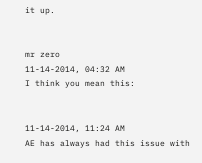it up.


mr zero
11-14-2014, 04:32 AM
I think you mean this:


11-14-2014, 11:24 AM
AE has always had this issue with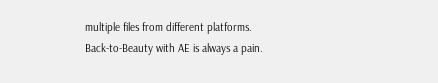multiple files from different platforms. Back-to-Beauty with AE is always a pain.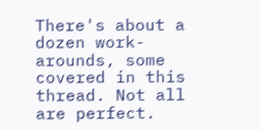There's about a dozen work-arounds, some covered in this thread. Not all are perfect.